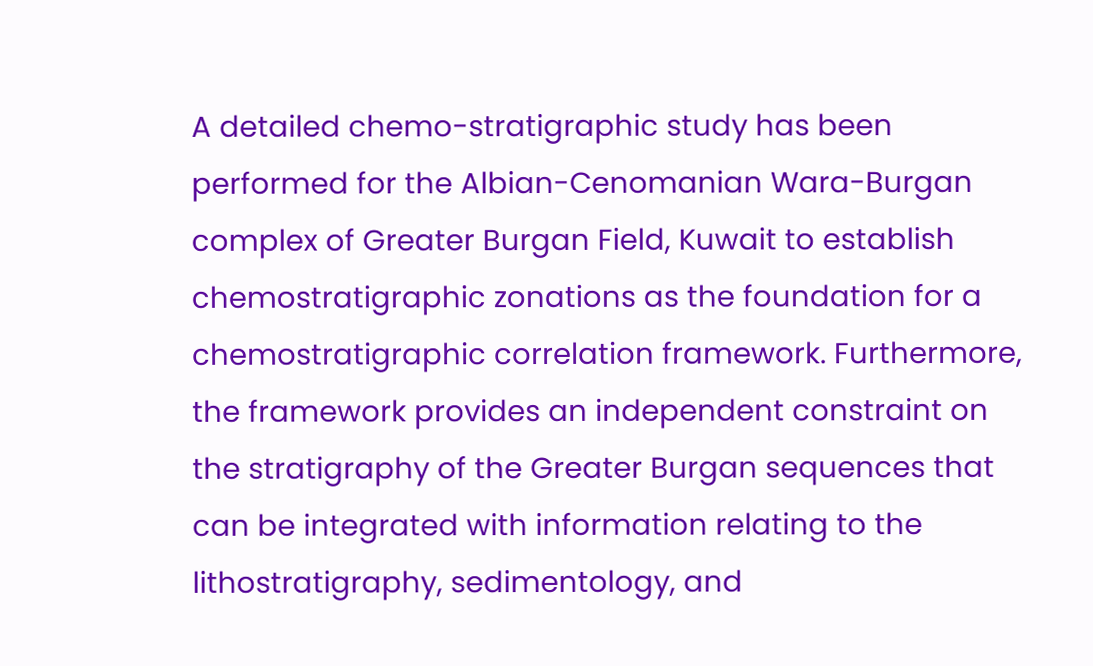A detailed chemo-stratigraphic study has been performed for the Albian-Cenomanian Wara-Burgan complex of Greater Burgan Field, Kuwait to establish chemostratigraphic zonations as the foundation for a chemostratigraphic correlation framework. Furthermore, the framework provides an independent constraint on the stratigraphy of the Greater Burgan sequences that can be integrated with information relating to the lithostratigraphy, sedimentology, and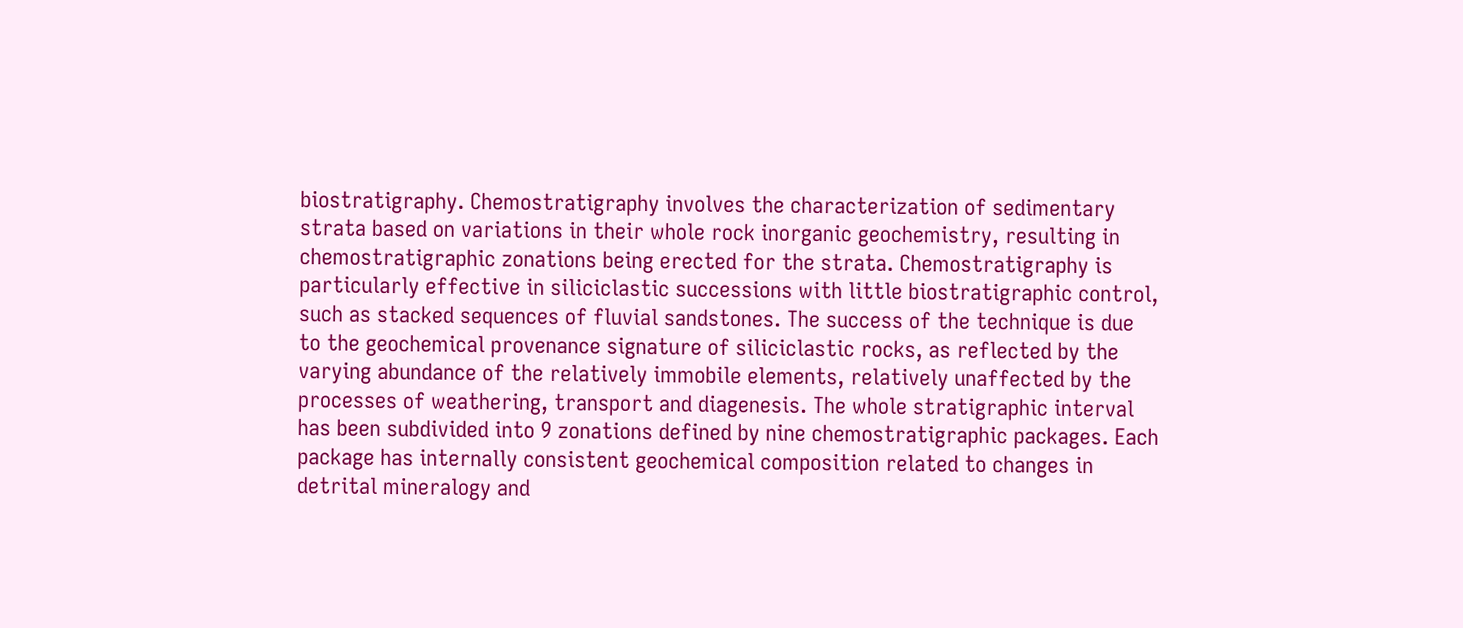biostratigraphy. Chemostratigraphy involves the characterization of sedimentary strata based on variations in their whole rock inorganic geochemistry, resulting in chemostratigraphic zonations being erected for the strata. Chemostratigraphy is particularly effective in siliciclastic successions with little biostratigraphic control, such as stacked sequences of fluvial sandstones. The success of the technique is due to the geochemical provenance signature of siliciclastic rocks, as reflected by the varying abundance of the relatively immobile elements, relatively unaffected by the processes of weathering, transport and diagenesis. The whole stratigraphic interval has been subdivided into 9 zonations defined by nine chemostratigraphic packages. Each package has internally consistent geochemical composition related to changes in detrital mineralogy and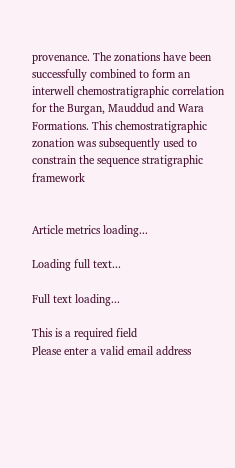provenance. The zonations have been successfully combined to form an interwell chemostratigraphic correlation for the Burgan, Mauddud and Wara Formations. This chemostratigraphic zonation was subsequently used to constrain the sequence stratigraphic framework


Article metrics loading...

Loading full text...

Full text loading...

This is a required field
Please enter a valid email address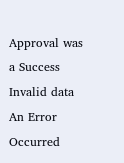Approval was a Success
Invalid data
An Error Occurred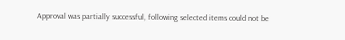Approval was partially successful, following selected items could not be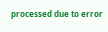processed due to error